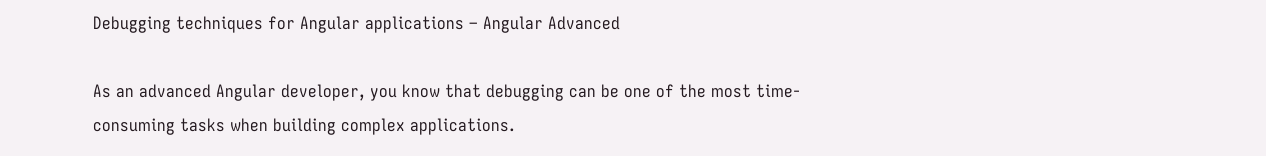Debugging techniques for Angular applications – Angular Advanced

As an advanced Angular developer, you know that debugging can be one of the most time-consuming tasks when building complex applications.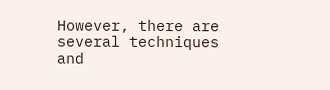However, there are several techniques and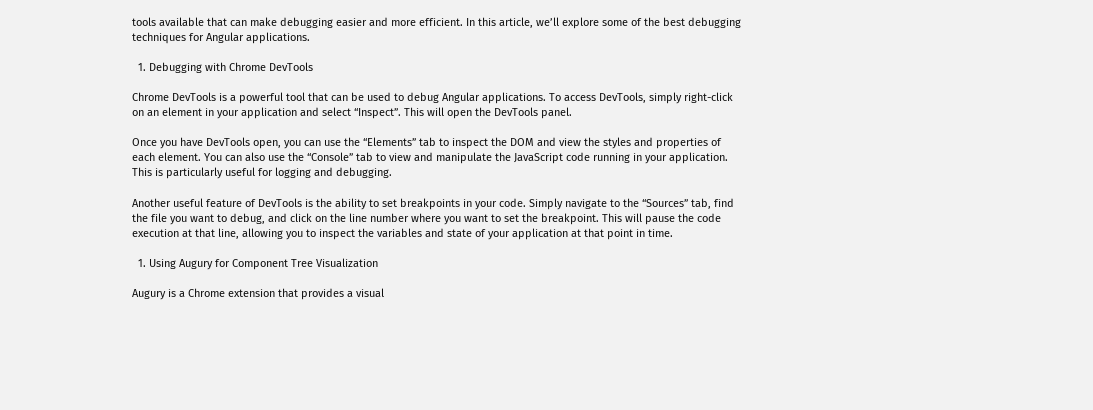tools available that can make debugging easier and more efficient. In this article, we’ll explore some of the best debugging techniques for Angular applications.

  1. Debugging with Chrome DevTools

Chrome DevTools is a powerful tool that can be used to debug Angular applications. To access DevTools, simply right-click on an element in your application and select “Inspect”. This will open the DevTools panel.

Once you have DevTools open, you can use the “Elements” tab to inspect the DOM and view the styles and properties of each element. You can also use the “Console” tab to view and manipulate the JavaScript code running in your application. This is particularly useful for logging and debugging.

Another useful feature of DevTools is the ability to set breakpoints in your code. Simply navigate to the “Sources” tab, find the file you want to debug, and click on the line number where you want to set the breakpoint. This will pause the code execution at that line, allowing you to inspect the variables and state of your application at that point in time.

  1. Using Augury for Component Tree Visualization

Augury is a Chrome extension that provides a visual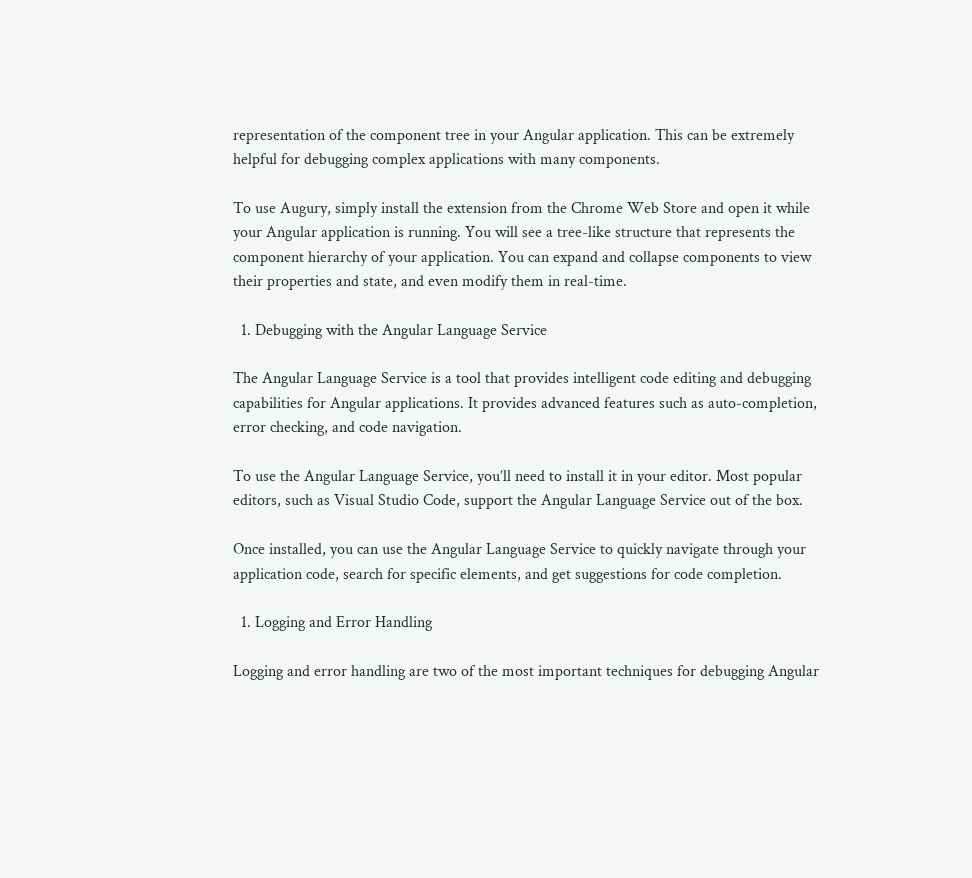representation of the component tree in your Angular application. This can be extremely helpful for debugging complex applications with many components.

To use Augury, simply install the extension from the Chrome Web Store and open it while your Angular application is running. You will see a tree-like structure that represents the component hierarchy of your application. You can expand and collapse components to view their properties and state, and even modify them in real-time.

  1. Debugging with the Angular Language Service

The Angular Language Service is a tool that provides intelligent code editing and debugging capabilities for Angular applications. It provides advanced features such as auto-completion, error checking, and code navigation.

To use the Angular Language Service, you’ll need to install it in your editor. Most popular editors, such as Visual Studio Code, support the Angular Language Service out of the box.

Once installed, you can use the Angular Language Service to quickly navigate through your application code, search for specific elements, and get suggestions for code completion.

  1. Logging and Error Handling

Logging and error handling are two of the most important techniques for debugging Angular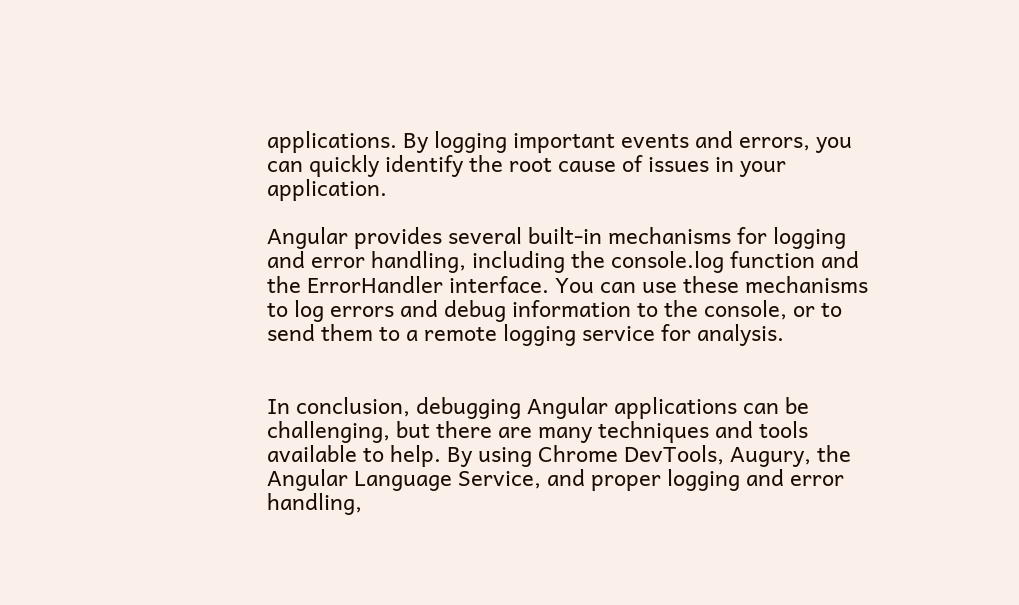applications. By logging important events and errors, you can quickly identify the root cause of issues in your application.

Angular provides several built-in mechanisms for logging and error handling, including the console.log function and the ErrorHandler interface. You can use these mechanisms to log errors and debug information to the console, or to send them to a remote logging service for analysis.


In conclusion, debugging Angular applications can be challenging, but there are many techniques and tools available to help. By using Chrome DevTools, Augury, the Angular Language Service, and proper logging and error handling,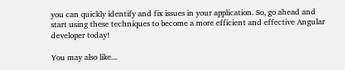you can quickly identify and fix issues in your application. So, go ahead and start using these techniques to become a more efficient and effective Angular developer today!

You may also like...